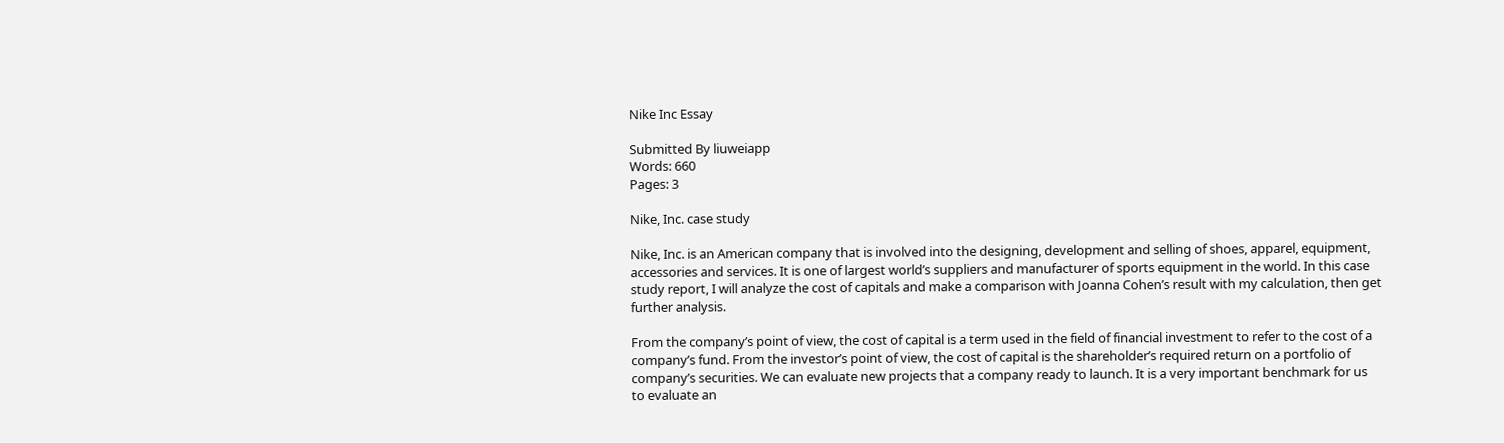Nike Inc Essay

Submitted By liuweiapp
Words: 660
Pages: 3

Nike, Inc. case study

Nike, Inc. is an American company that is involved into the designing, development and selling of shoes, apparel, equipment, accessories and services. It is one of largest world’s suppliers and manufacturer of sports equipment in the world. In this case study report, I will analyze the cost of capitals and make a comparison with Joanna Cohen’s result with my calculation, then get further analysis.

From the company’s point of view, the cost of capital is a term used in the field of financial investment to refer to the cost of a company’s fund. From the investor’s point of view, the cost of capital is the shareholder’s required return on a portfolio of company’s securities. We can evaluate new projects that a company ready to launch. It is a very important benchmark for us to evaluate an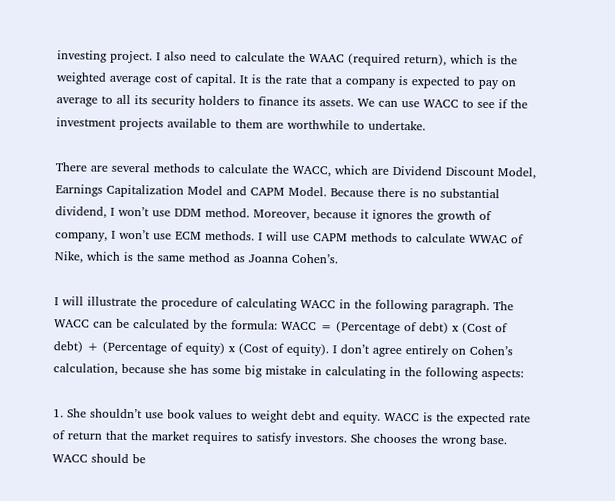investing project. I also need to calculate the WAAC (required return), which is the weighted average cost of capital. It is the rate that a company is expected to pay on average to all its security holders to finance its assets. We can use WACC to see if the investment projects available to them are worthwhile to undertake.

There are several methods to calculate the WACC, which are Dividend Discount Model, Earnings Capitalization Model and CAPM Model. Because there is no substantial dividend, I won’t use DDM method. Moreover, because it ignores the growth of company, I won’t use ECM methods. I will use CAPM methods to calculate WWAC of Nike, which is the same method as Joanna Cohen’s.

I will illustrate the procedure of calculating WACC in the following paragraph. The WACC can be calculated by the formula: WACC = (Percentage of debt) x (Cost of debt) + (Percentage of equity) x (Cost of equity). I don’t agree entirely on Cohen’s calculation, because she has some big mistake in calculating in the following aspects:

1. She shouldn’t use book values to weight debt and equity. WACC is the expected rate of return that the market requires to satisfy investors. She chooses the wrong base. WACC should be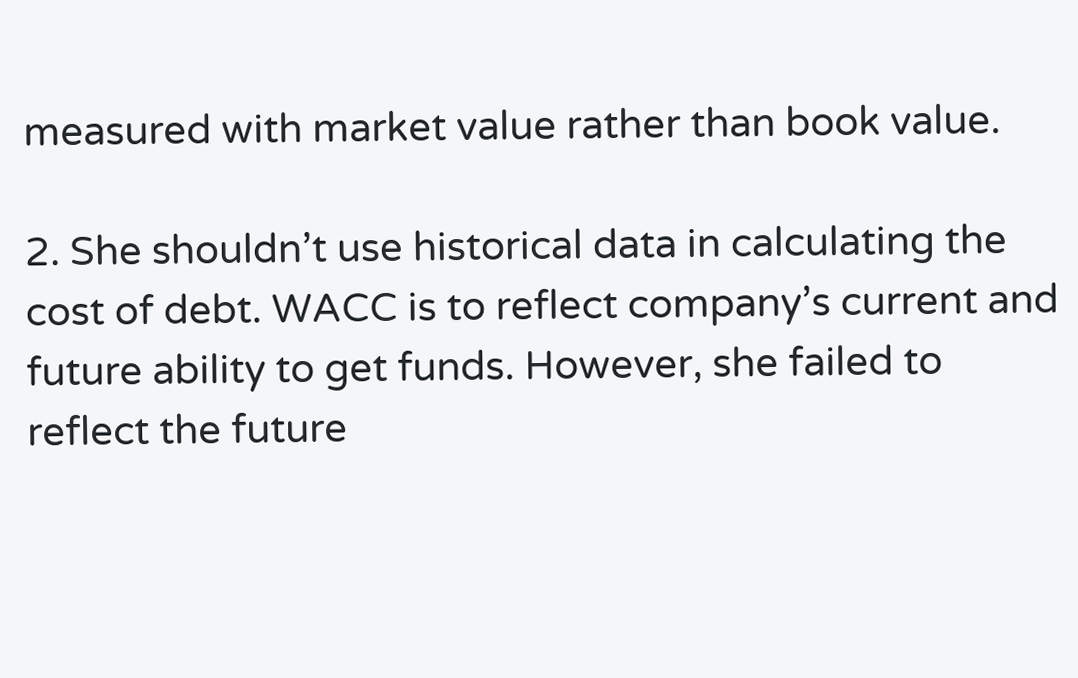measured with market value rather than book value.

2. She shouldn’t use historical data in calculating the cost of debt. WACC is to reflect company’s current and future ability to get funds. However, she failed to reflect the future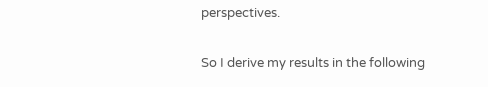perspectives.

So I derive my results in the following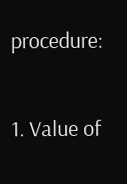procedure:

1. Value of